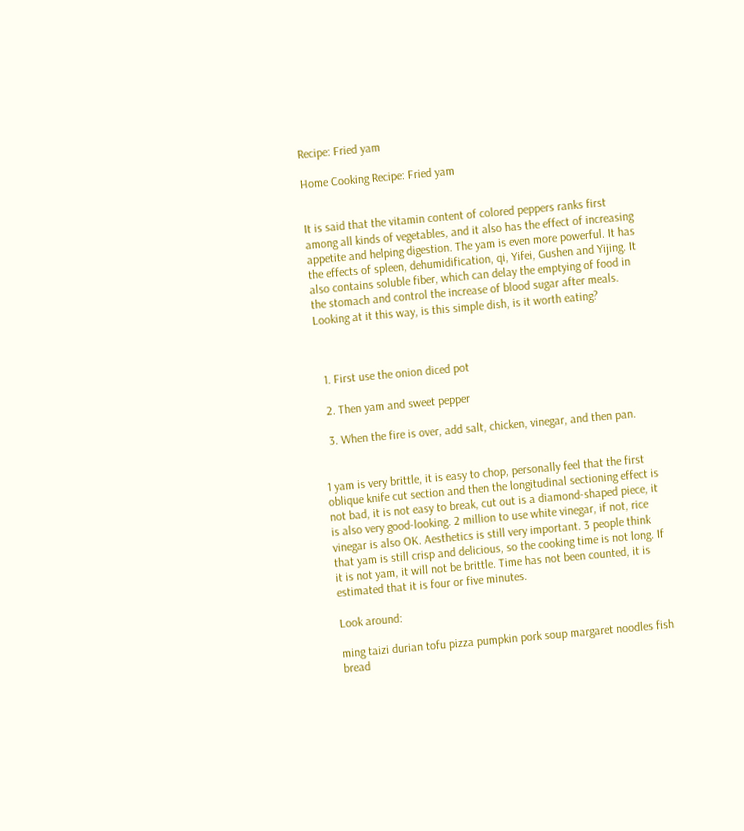Recipe: Fried yam

Home Cooking Recipe: Fried yam


It is said that the vitamin content of colored peppers ranks first among all kinds of vegetables, and it also has the effect of increasing appetite and helping digestion. The yam is even more powerful. It has the effects of spleen, dehumidification, qi, Yifei, Gushen and Yijing. It also contains soluble fiber, which can delay the emptying of food in the stomach and control the increase of blood sugar after meals. Looking at it this way, is this simple dish, is it worth eating?



  1. First use the onion diced pot

  2. Then yam and sweet pepper

  3. When the fire is over, add salt, chicken, vinegar, and then pan.


1 yam is very brittle, it is easy to chop, personally feel that the first oblique knife cut section and then the longitudinal sectioning effect is not bad, it is not easy to break, cut out is a diamond-shaped piece, it is also very good-looking. 2 million to use white vinegar, if not, rice vinegar is also OK. Aesthetics is still very important. 3 people think that yam is still crisp and delicious, so the cooking time is not long. If it is not yam, it will not be brittle. Time has not been counted, it is estimated that it is four or five minutes.

Look around:

ming taizi durian tofu pizza pumpkin pork soup margaret noodles fish bread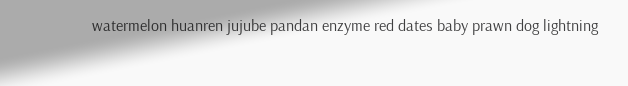watermelon huanren jujube pandan enzyme red dates baby prawn dog lightning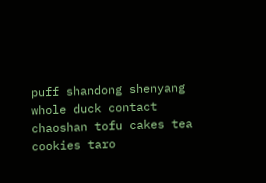puff shandong shenyang whole duck contact chaoshan tofu cakes tea cookies taro